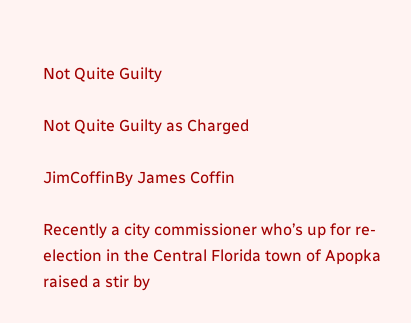Not Quite Guilty

Not Quite Guilty as Charged

JimCoffinBy James Coffin

Recently a city commissioner who’s up for re-election in the Central Florida town of Apopka raised a stir by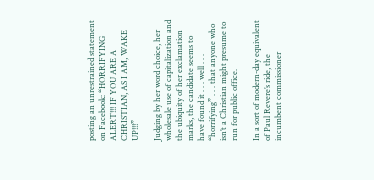posting an unrestrained statement on Facebook: “HORRIFYING ALERT!!! IF YOU ARE A CHRISTIAN, AS I AM, WAKE UP!!!”

Judging by her word choice, her wholesale use of capitalization and the ubiquity of her exclamation marks, the candidate seems to have found it . . . well . . . “horrifying” . . . that anyone who isn’t a Christian might presume to run for public office.

In a sort of modern-day equivalent of Paul Revere’s ride, the incumbent commissioner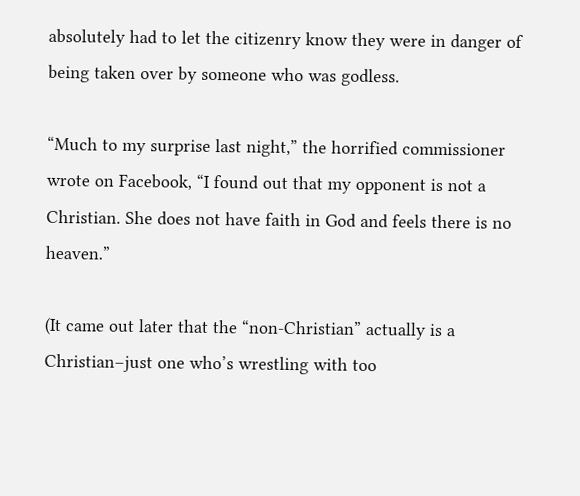absolutely had to let the citizenry know they were in danger of being taken over by someone who was godless.

“Much to my surprise last night,” the horrified commissioner wrote on Facebook, “I found out that my opponent is not a Christian. She does not have faith in God and feels there is no heaven.”

(It came out later that the “non-Christian” actually is a Christian–just one who’s wrestling with too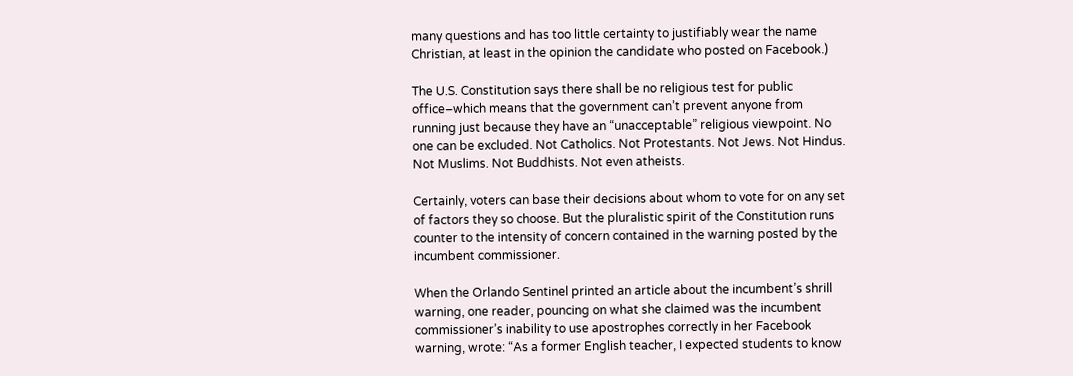many questions and has too little certainty to justifiably wear the name Christian, at least in the opinion the candidate who posted on Facebook.)

The U.S. Constitution says there shall be no religious test for public office–which means that the government can’t prevent anyone from running just because they have an “unacceptable” religious viewpoint. No one can be excluded. Not Catholics. Not Protestants. Not Jews. Not Hindus. Not Muslims. Not Buddhists. Not even atheists.

Certainly, voters can base their decisions about whom to vote for on any set of factors they so choose. But the pluralistic spirit of the Constitution runs counter to the intensity of concern contained in the warning posted by the incumbent commissioner.

When the Orlando Sentinel printed an article about the incumbent’s shrill warning, one reader, pouncing on what she claimed was the incumbent commissioner’s inability to use apostrophes correctly in her Facebook warning, wrote: “As a former English teacher, I expected students to know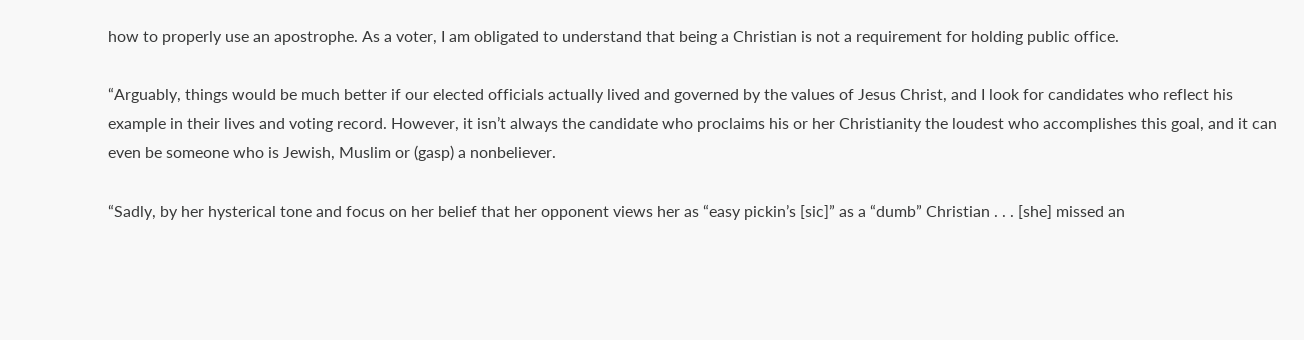how to properly use an apostrophe. As a voter, I am obligated to understand that being a Christian is not a requirement for holding public office.

“Arguably, things would be much better if our elected officials actually lived and governed by the values of Jesus Christ, and I look for candidates who reflect his example in their lives and voting record. However, it isn’t always the candidate who proclaims his or her Christianity the loudest who accomplishes this goal, and it can even be someone who is Jewish, Muslim or (gasp) a nonbeliever.

“Sadly, by her hysterical tone and focus on her belief that her opponent views her as “easy pickin’s [sic]” as a “dumb” Christian . . . [she] missed an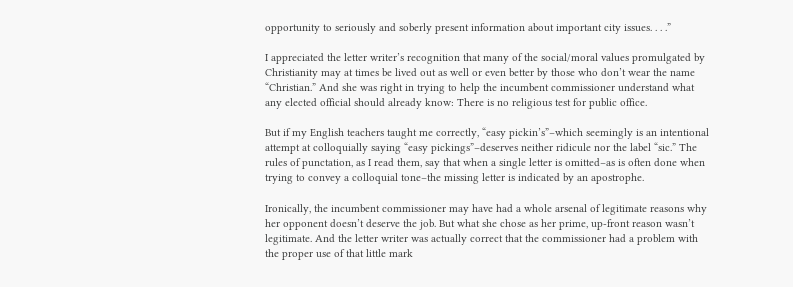opportunity to seriously and soberly present information about important city issues. . . .”

I appreciated the letter writer’s recognition that many of the social/moral values promulgated by Christianity may at times be lived out as well or even better by those who don’t wear the name “Christian.” And she was right in trying to help the incumbent commissioner understand what any elected official should already know: There is no religious test for public office.

But if my English teachers taught me correctly, “easy pickin’s”–which seemingly is an intentional attempt at colloquially saying “easy pickings”–deserves neither ridicule nor the label “sic.” The rules of punctation, as I read them, say that when a single letter is omitted–as is often done when trying to convey a colloquial tone–the missing letter is indicated by an apostrophe.

Ironically, the incumbent commissioner may have had a whole arsenal of legitimate reasons why her opponent doesn’t deserve the job. But what she chose as her prime, up-front reason wasn’t legitimate. And the letter writer was actually correct that the commissioner had a problem with the proper use of that little mark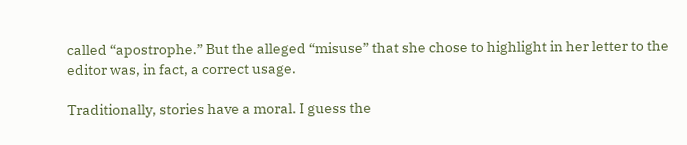called “apostrophe.” But the alleged “misuse” that she chose to highlight in her letter to the editor was, in fact, a correct usage.

Traditionally, stories have a moral. I guess the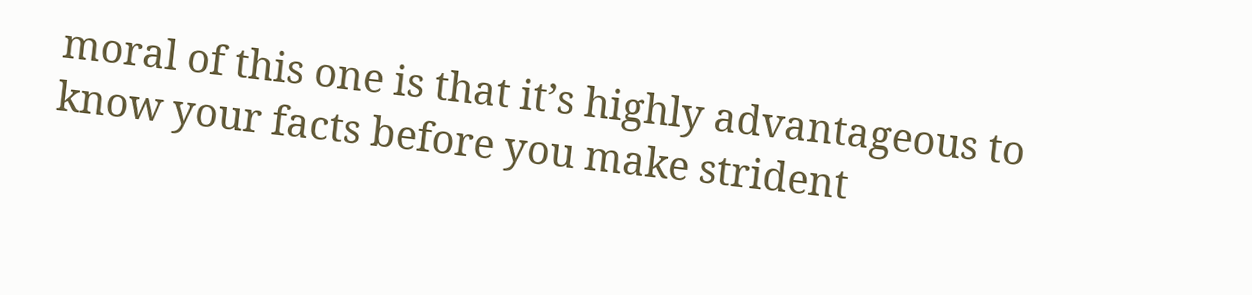moral of this one is that it’s highly advantageous to know your facts before you make strident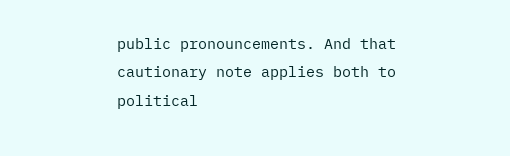public pronouncements. And that cautionary note applies both to political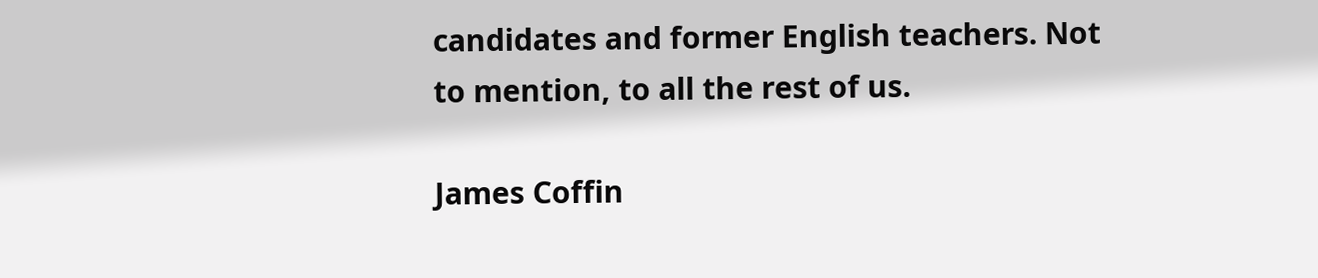candidates and former English teachers. Not to mention, to all the rest of us.

James Coffin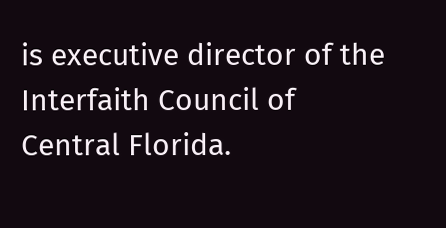is executive director of the Interfaith Council of Central Florida.